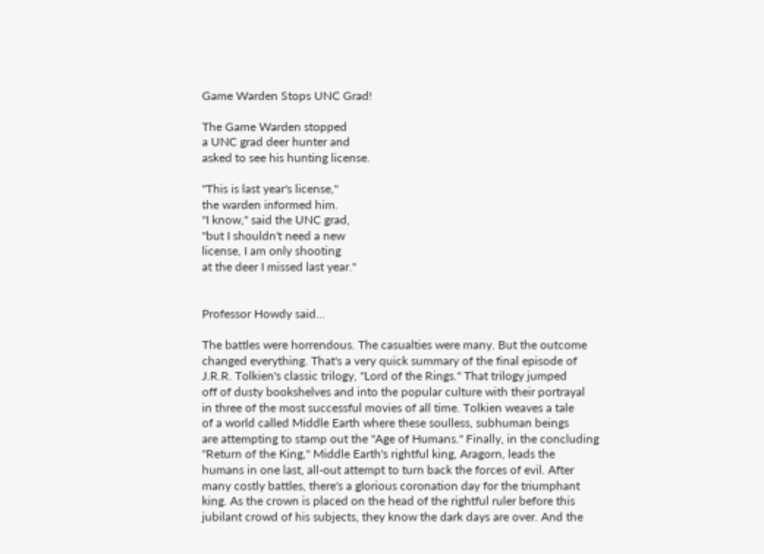Game Warden Stops UNC Grad!

The Game Warden stopped
a UNC grad deer hunter and
asked to see his hunting license.

"This is last year's license,"
the warden informed him.
"I know," said the UNC grad,
"but I shouldn't need a new
license, I am only shooting
at the deer I missed last year."


Professor Howdy said...

The battles were horrendous. The casualties were many. But the outcome
changed everything. That's a very quick summary of the final episode of
J.R.R. Tolkien's classic trilogy, "Lord of the Rings." That trilogy jumped
off of dusty bookshelves and into the popular culture with their portrayal
in three of the most successful movies of all time. Tolkien weaves a tale
of a world called Middle Earth where these soulless, subhuman beings
are attempting to stamp out the "Age of Humans." Finally, in the concluding
"Return of the King," Middle Earth's rightful king, Aragorn, leads the
humans in one last, all-out attempt to turn back the forces of evil. After
many costly battles, there's a glorious coronation day for the triumphant
king. As the crown is placed on the head of the rightful ruler before this
jubilant crowd of his subjects, they know the dark days are over. And the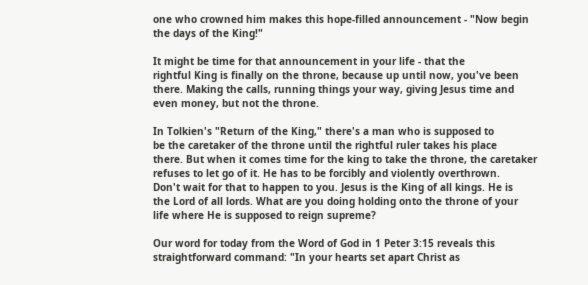one who crowned him makes this hope-filled announcement - "Now begin
the days of the King!"

It might be time for that announcement in your life - that the
rightful King is finally on the throne, because up until now, you've been
there. Making the calls, running things your way, giving Jesus time and
even money, but not the throne.

In Tolkien's "Return of the King," there's a man who is supposed to
be the caretaker of the throne until the rightful ruler takes his place
there. But when it comes time for the king to take the throne, the caretaker
refuses to let go of it. He has to be forcibly and violently overthrown.
Don't wait for that to happen to you. Jesus is the King of all kings. He is
the Lord of all lords. What are you doing holding onto the throne of your
life where He is supposed to reign supreme?

Our word for today from the Word of God in 1 Peter 3:15 reveals this
straightforward command: "In your hearts set apart Christ as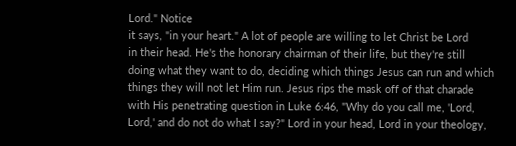Lord." Notice
it says, "in your heart." A lot of people are willing to let Christ be Lord
in their head. He's the honorary chairman of their life, but they're still
doing what they want to do, deciding which things Jesus can run and which
things they will not let Him run. Jesus rips the mask off of that charade
with His penetrating question in Luke 6:46, "Why do you call me, 'Lord,
Lord,' and do not do what I say?" Lord in your head, Lord in your theology,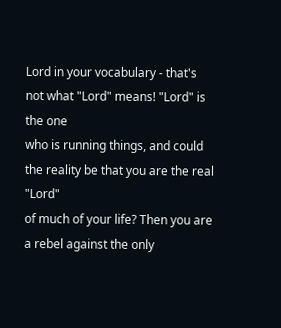Lord in your vocabulary - that's not what "Lord" means! "Lord" is the one
who is running things, and could the reality be that you are the real "Lord"
of much of your life? Then you are a rebel against the only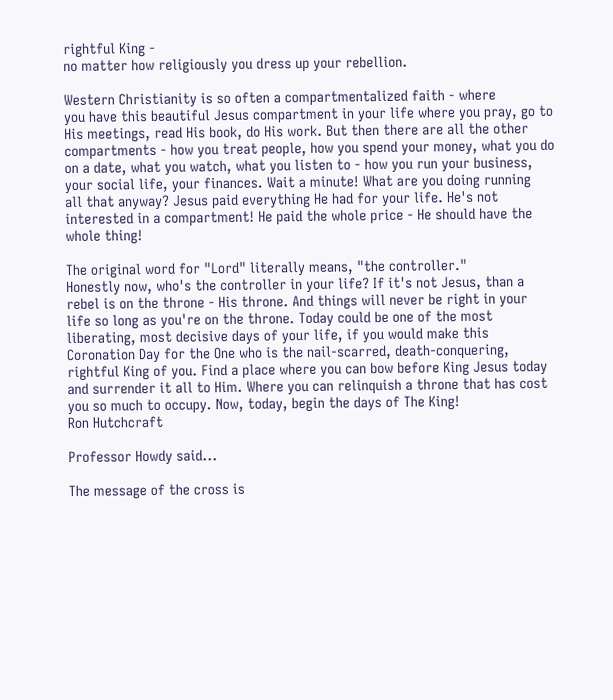rightful King -
no matter how religiously you dress up your rebellion.

Western Christianity is so often a compartmentalized faith - where
you have this beautiful Jesus compartment in your life where you pray, go to
His meetings, read His book, do His work. But then there are all the other
compartments - how you treat people, how you spend your money, what you do
on a date, what you watch, what you listen to - how you run your business,
your social life, your finances. Wait a minute! What are you doing running
all that anyway? Jesus paid everything He had for your life. He's not
interested in a compartment! He paid the whole price - He should have the
whole thing!

The original word for "Lord" literally means, "the controller."
Honestly now, who's the controller in your life? If it's not Jesus, than a
rebel is on the throne - His throne. And things will never be right in your
life so long as you're on the throne. Today could be one of the most
liberating, most decisive days of your life, if you would make this
Coronation Day for the One who is the nail-scarred, death-conquering,
rightful King of you. Find a place where you can bow before King Jesus today
and surrender it all to Him. Where you can relinquish a throne that has cost
you so much to occupy. Now, today, begin the days of The King!
Ron Hutchcraft

Professor Howdy said...

The message of the cross is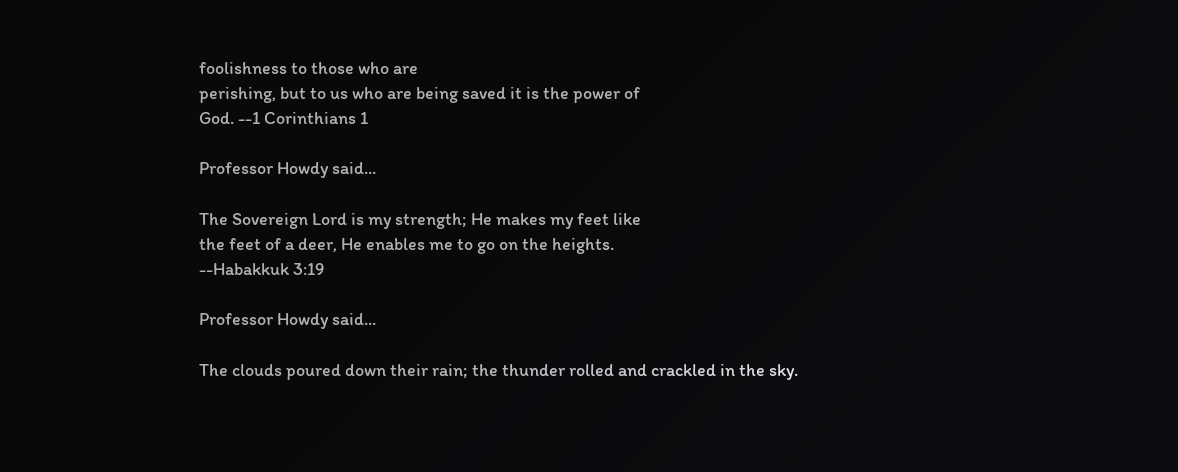foolishness to those who are
perishing, but to us who are being saved it is the power of
God. --1 Corinthians 1

Professor Howdy said...

The Sovereign Lord is my strength; He makes my feet like
the feet of a deer, He enables me to go on the heights.
--Habakkuk 3:19

Professor Howdy said...

The clouds poured down their rain; the thunder rolled and crackled in the sky.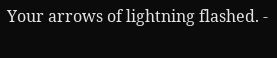Your arrows of lightning flashed. -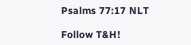Psalms 77:17 NLT

Follow T&H!